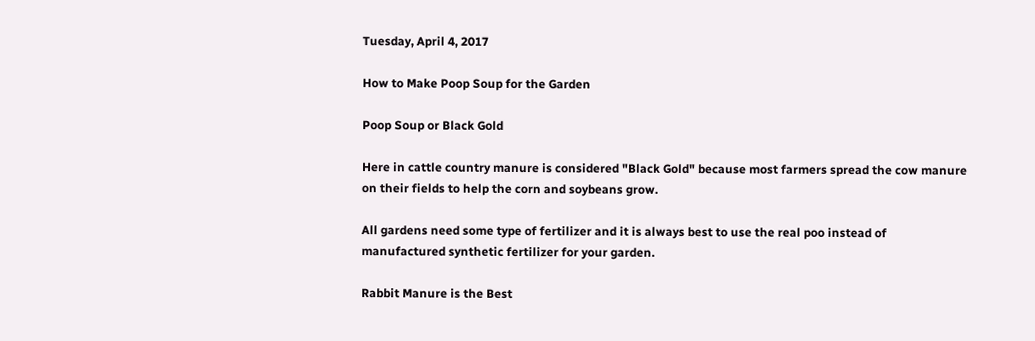Tuesday, April 4, 2017

How to Make Poop Soup for the Garden

Poop Soup or Black Gold

Here in cattle country manure is considered "Black Gold" because most farmers spread the cow manure on their fields to help the corn and soybeans grow.

All gardens need some type of fertilizer and it is always best to use the real poo instead of manufactured synthetic fertilizer for your garden.

Rabbit Manure is the Best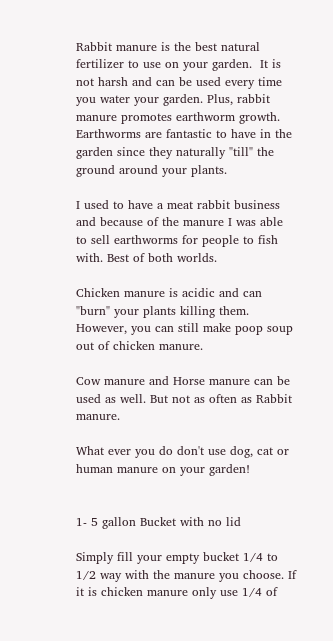Rabbit manure is the best natural fertilizer to use on your garden.  It is not harsh and can be used every time you water your garden. Plus, rabbit manure promotes earthworm growth. Earthworms are fantastic to have in the garden since they naturally "till" the ground around your plants.

I used to have a meat rabbit business and because of the manure I was able to sell earthworms for people to fish with. Best of both worlds.

Chicken manure is acidic and can "burn" your plants killing them. However, you can still make poop soup out of chicken manure.

Cow manure and Horse manure can be used as well. But not as often as Rabbit manure.

What ever you do don't use dog, cat or human manure on your garden!


1- 5 gallon Bucket with no lid

Simply fill your empty bucket 1/4 to 1/2 way with the manure you choose. If it is chicken manure only use 1/4 of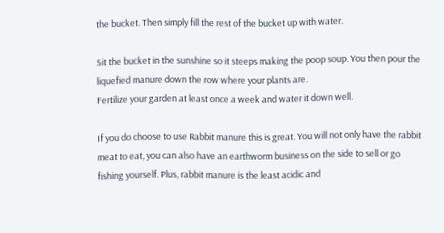the bucket. Then simply fill the rest of the bucket up with water.

Sit the bucket in the sunshine so it steeps making the poop soup. You then pour the liquefied manure down the row where your plants are.
Fertilize your garden at least once a week and water it down well.

If you do choose to use Rabbit manure this is great. You will not only have the rabbit meat to eat, you can also have an earthworm business on the side to sell or go fishing yourself. Plus, rabbit manure is the least acidic and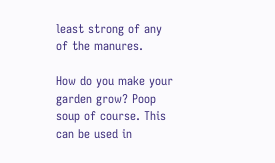least strong of any of the manures.

How do you make your garden grow? Poop soup of course. This can be used in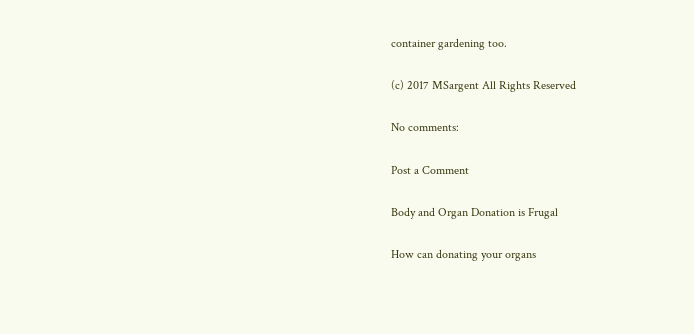container gardening too.

(c) 2017 MSargent All Rights Reserved

No comments:

Post a Comment

Body and Organ Donation is Frugal

How can donating your organs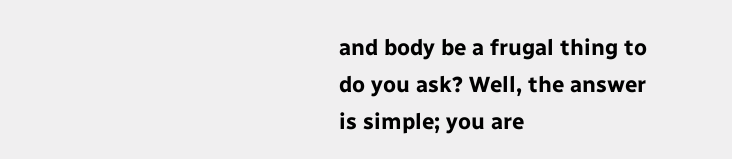and body be a frugal thing to do you ask? Well, the answer is simple; you are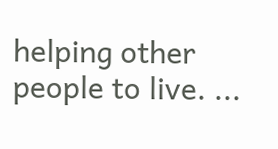helping other people to live. ...